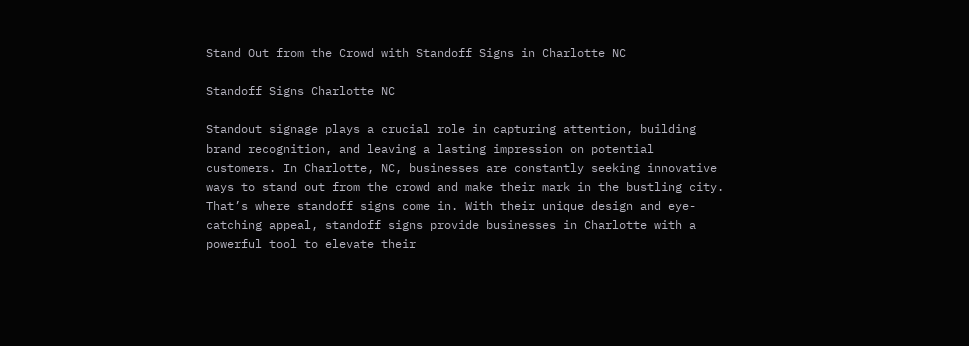Stand Out from the Crowd with Standoff Signs in Charlotte NC

Standoff Signs Charlotte NC

Standout signage plays a crucial role in capturing attention, building brand recognition, and leaving a lasting impression on potential customers. In Charlotte, NC, businesses are constantly seeking innovative ways to stand out from the crowd and make their mark in the bustling city. That’s where standoff signs come in. With their unique design and eye-catching appeal, standoff signs provide businesses in Charlotte with a powerful tool to elevate their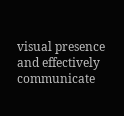visual presence and effectively communicate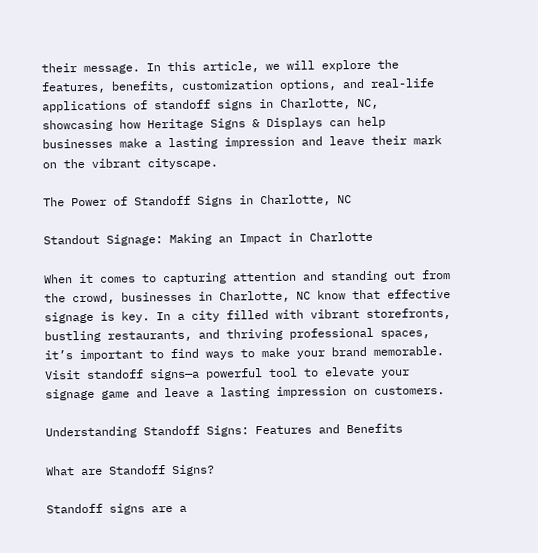their message. In this article, we will explore the features, benefits, customization options, and real-life applications of standoff signs in Charlotte, NC, showcasing how Heritage Signs & Displays can help businesses make a lasting impression and leave their mark on the vibrant cityscape.

The Power of Standoff Signs in Charlotte, NC

Standout Signage: Making an Impact in Charlotte

When it comes to capturing attention and standing out from the crowd, businesses in Charlotte, NC know that effective signage is key. In a city filled with vibrant storefronts, bustling restaurants, and thriving professional spaces, it’s important to find ways to make your brand memorable. Visit standoff signs—a powerful tool to elevate your signage game and leave a lasting impression on customers.

Understanding Standoff Signs: Features and Benefits

What are Standoff Signs?

Standoff signs are a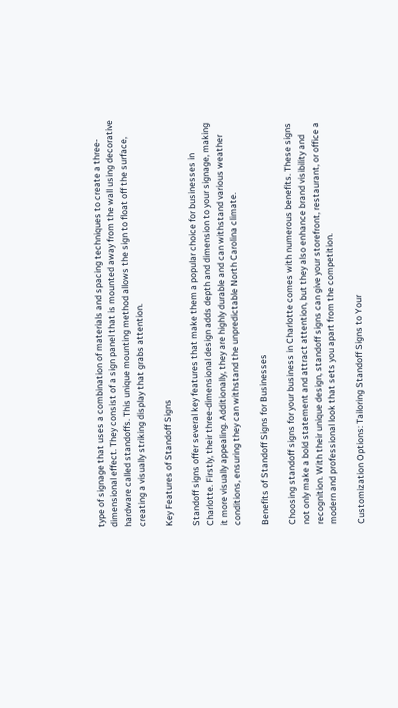type of signage that uses a combination of materials and spacing techniques to create a three-dimensional effect. They consist of a sign panel that is mounted away from the wall using decorative hardware called standoffs. This unique mounting method allows the sign to float off the surface, creating a visually striking display that grabs attention.

Key Features of Standoff Signs

Standoff signs offer several key features that make them a popular choice for businesses in Charlotte. Firstly, their three-dimensional design adds depth and dimension to your signage, making it more visually appealing. Additionally, they are highly durable and can withstand various weather conditions, ensuring they can withstand the unpredictable North Carolina climate.

Benefits of Standoff Signs for Businesses

Choosing standoff signs for your business in Charlotte comes with numerous benefits. These signs not only make a bold statement and attract attention, but they also enhance brand visibility and recognition. With their unique design, standoff signs can give your storefront, restaurant, or office a modern and professional look that sets you apart from the competition.

Customization Options: Tailoring Standoff Signs to Your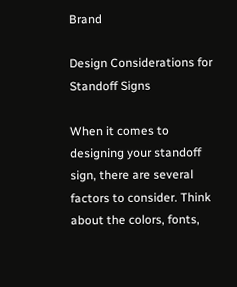Brand

Design Considerations for Standoff Signs

When it comes to designing your standoff sign, there are several factors to consider. Think about the colors, fonts,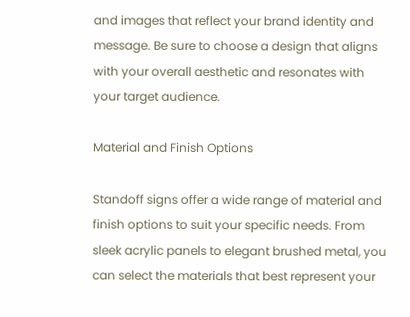and images that reflect your brand identity and message. Be sure to choose a design that aligns with your overall aesthetic and resonates with your target audience.

Material and Finish Options

Standoff signs offer a wide range of material and finish options to suit your specific needs. From sleek acrylic panels to elegant brushed metal, you can select the materials that best represent your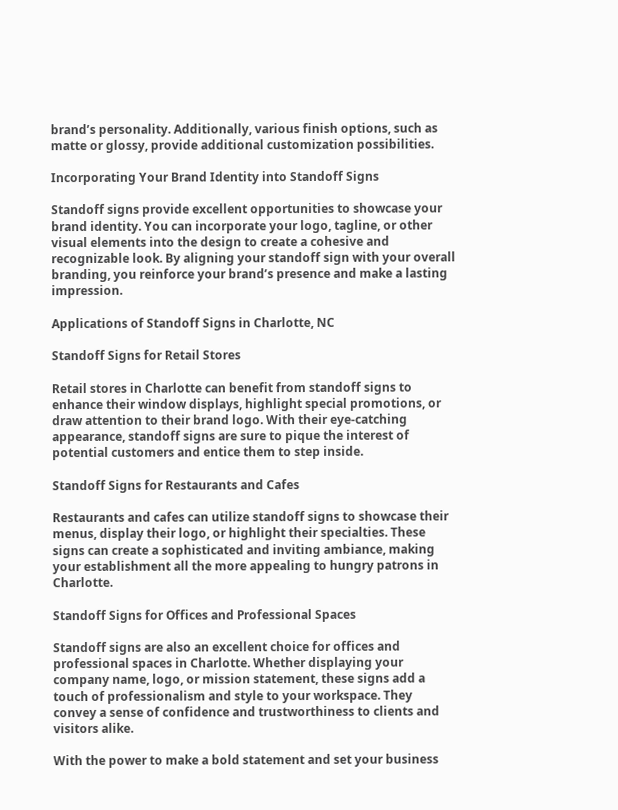brand’s personality. Additionally, various finish options, such as matte or glossy, provide additional customization possibilities.

Incorporating Your Brand Identity into Standoff Signs

Standoff signs provide excellent opportunities to showcase your brand identity. You can incorporate your logo, tagline, or other visual elements into the design to create a cohesive and recognizable look. By aligning your standoff sign with your overall branding, you reinforce your brand’s presence and make a lasting impression.

Applications of Standoff Signs in Charlotte, NC

Standoff Signs for Retail Stores

Retail stores in Charlotte can benefit from standoff signs to enhance their window displays, highlight special promotions, or draw attention to their brand logo. With their eye-catching appearance, standoff signs are sure to pique the interest of potential customers and entice them to step inside.

Standoff Signs for Restaurants and Cafes

Restaurants and cafes can utilize standoff signs to showcase their menus, display their logo, or highlight their specialties. These signs can create a sophisticated and inviting ambiance, making your establishment all the more appealing to hungry patrons in Charlotte.

Standoff Signs for Offices and Professional Spaces

Standoff signs are also an excellent choice for offices and professional spaces in Charlotte. Whether displaying your company name, logo, or mission statement, these signs add a touch of professionalism and style to your workspace. They convey a sense of confidence and trustworthiness to clients and visitors alike.

With the power to make a bold statement and set your business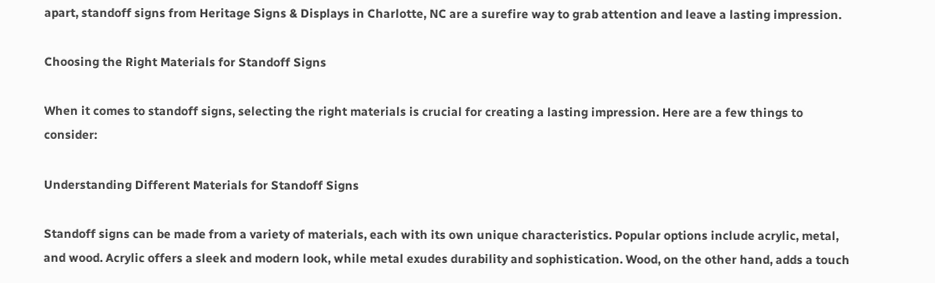apart, standoff signs from Heritage Signs & Displays in Charlotte, NC are a surefire way to grab attention and leave a lasting impression.

Choosing the Right Materials for Standoff Signs

When it comes to standoff signs, selecting the right materials is crucial for creating a lasting impression. Here are a few things to consider:

Understanding Different Materials for Standoff Signs

Standoff signs can be made from a variety of materials, each with its own unique characteristics. Popular options include acrylic, metal, and wood. Acrylic offers a sleek and modern look, while metal exudes durability and sophistication. Wood, on the other hand, adds a touch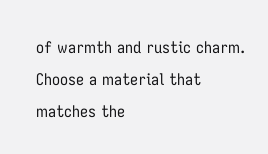of warmth and rustic charm. Choose a material that matches the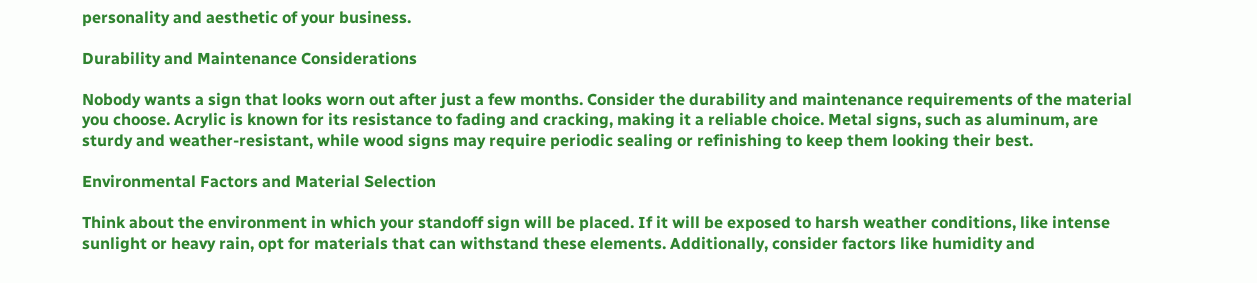personality and aesthetic of your business.

Durability and Maintenance Considerations

Nobody wants a sign that looks worn out after just a few months. Consider the durability and maintenance requirements of the material you choose. Acrylic is known for its resistance to fading and cracking, making it a reliable choice. Metal signs, such as aluminum, are sturdy and weather-resistant, while wood signs may require periodic sealing or refinishing to keep them looking their best.

Environmental Factors and Material Selection

Think about the environment in which your standoff sign will be placed. If it will be exposed to harsh weather conditions, like intense sunlight or heavy rain, opt for materials that can withstand these elements. Additionally, consider factors like humidity and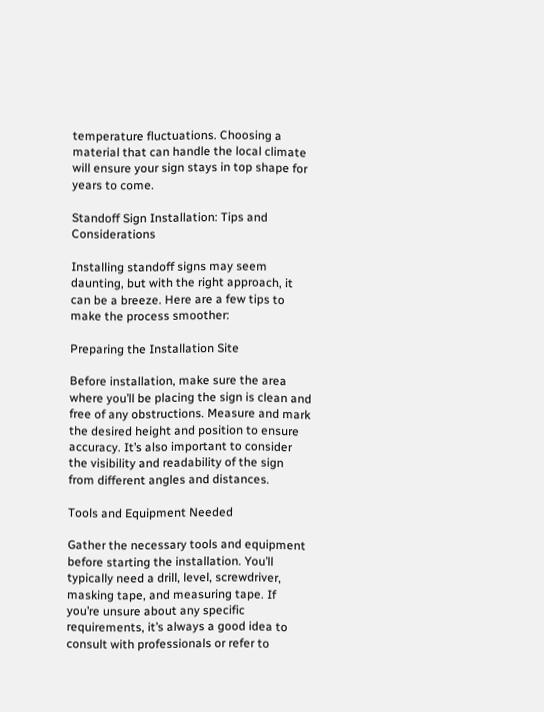temperature fluctuations. Choosing a material that can handle the local climate will ensure your sign stays in top shape for years to come.

Standoff Sign Installation: Tips and Considerations

Installing standoff signs may seem daunting, but with the right approach, it can be a breeze. Here are a few tips to make the process smoother:

Preparing the Installation Site

Before installation, make sure the area where you’ll be placing the sign is clean and free of any obstructions. Measure and mark the desired height and position to ensure accuracy. It’s also important to consider the visibility and readability of the sign from different angles and distances.

Tools and Equipment Needed

Gather the necessary tools and equipment before starting the installation. You’ll typically need a drill, level, screwdriver, masking tape, and measuring tape. If you’re unsure about any specific requirements, it’s always a good idea to consult with professionals or refer to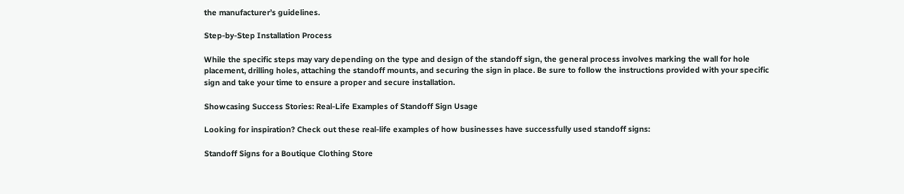the manufacturer’s guidelines.

Step-by-Step Installation Process

While the specific steps may vary depending on the type and design of the standoff sign, the general process involves marking the wall for hole placement, drilling holes, attaching the standoff mounts, and securing the sign in place. Be sure to follow the instructions provided with your specific sign and take your time to ensure a proper and secure installation.

Showcasing Success Stories: Real-Life Examples of Standoff Sign Usage

Looking for inspiration? Check out these real-life examples of how businesses have successfully used standoff signs:

Standoff Signs for a Boutique Clothing Store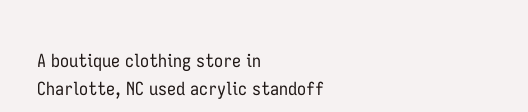A boutique clothing store in Charlotte, NC used acrylic standoff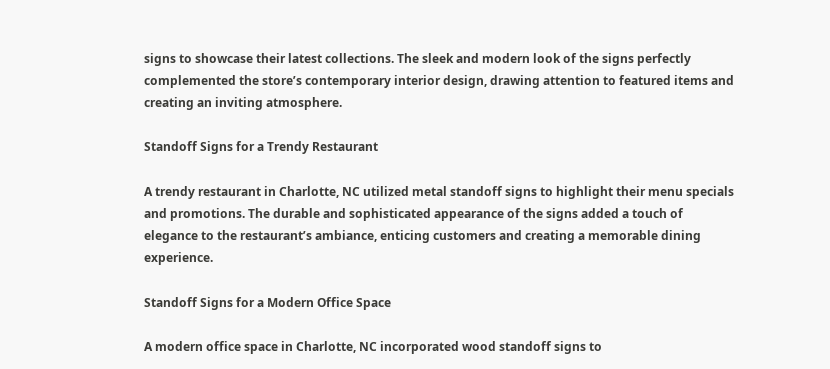signs to showcase their latest collections. The sleek and modern look of the signs perfectly complemented the store’s contemporary interior design, drawing attention to featured items and creating an inviting atmosphere.

Standoff Signs for a Trendy Restaurant

A trendy restaurant in Charlotte, NC utilized metal standoff signs to highlight their menu specials and promotions. The durable and sophisticated appearance of the signs added a touch of elegance to the restaurant’s ambiance, enticing customers and creating a memorable dining experience.

Standoff Signs for a Modern Office Space

A modern office space in Charlotte, NC incorporated wood standoff signs to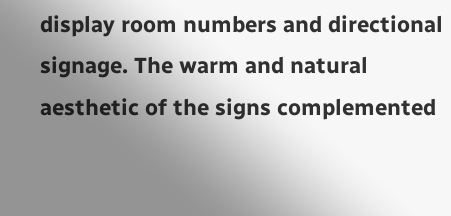display room numbers and directional signage. The warm and natural aesthetic of the signs complemented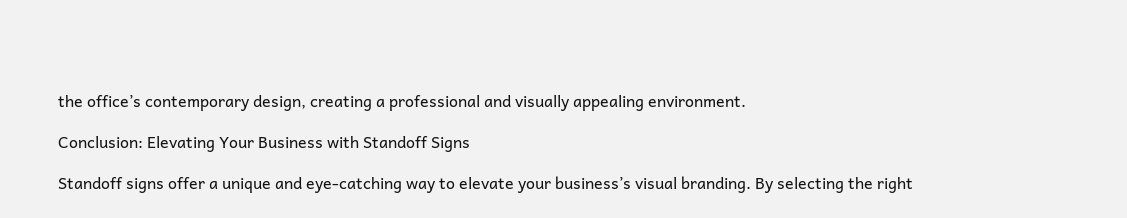the office’s contemporary design, creating a professional and visually appealing environment.

Conclusion: Elevating Your Business with Standoff Signs

Standoff signs offer a unique and eye-catching way to elevate your business’s visual branding. By selecting the right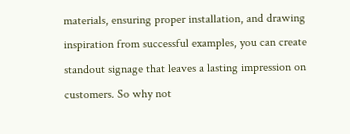materials, ensuring proper installation, and drawing inspiration from successful examples, you can create standout signage that leaves a lasting impression on customers. So why not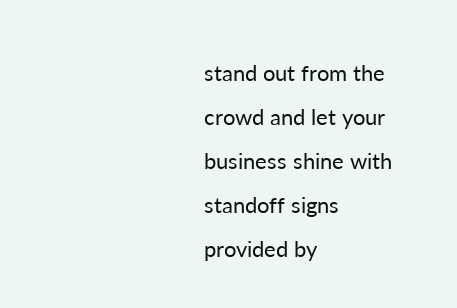stand out from the crowd and let your business shine with standoff signs provided by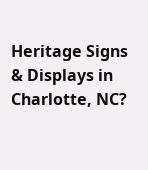Heritage Signs & Displays in Charlotte, NC?